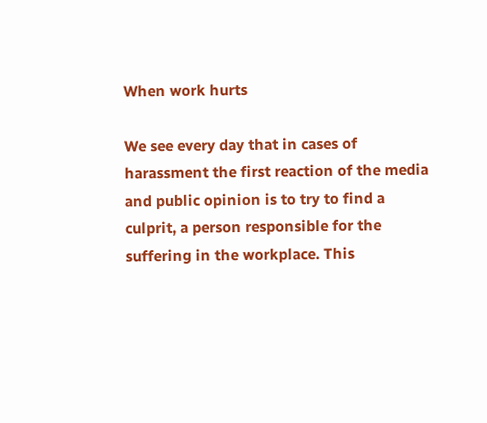When work hurts

We see every day that in cases of harassment the first reaction of the media and public opinion is to try to find a culprit, a person responsible for the suffering in the workplace. This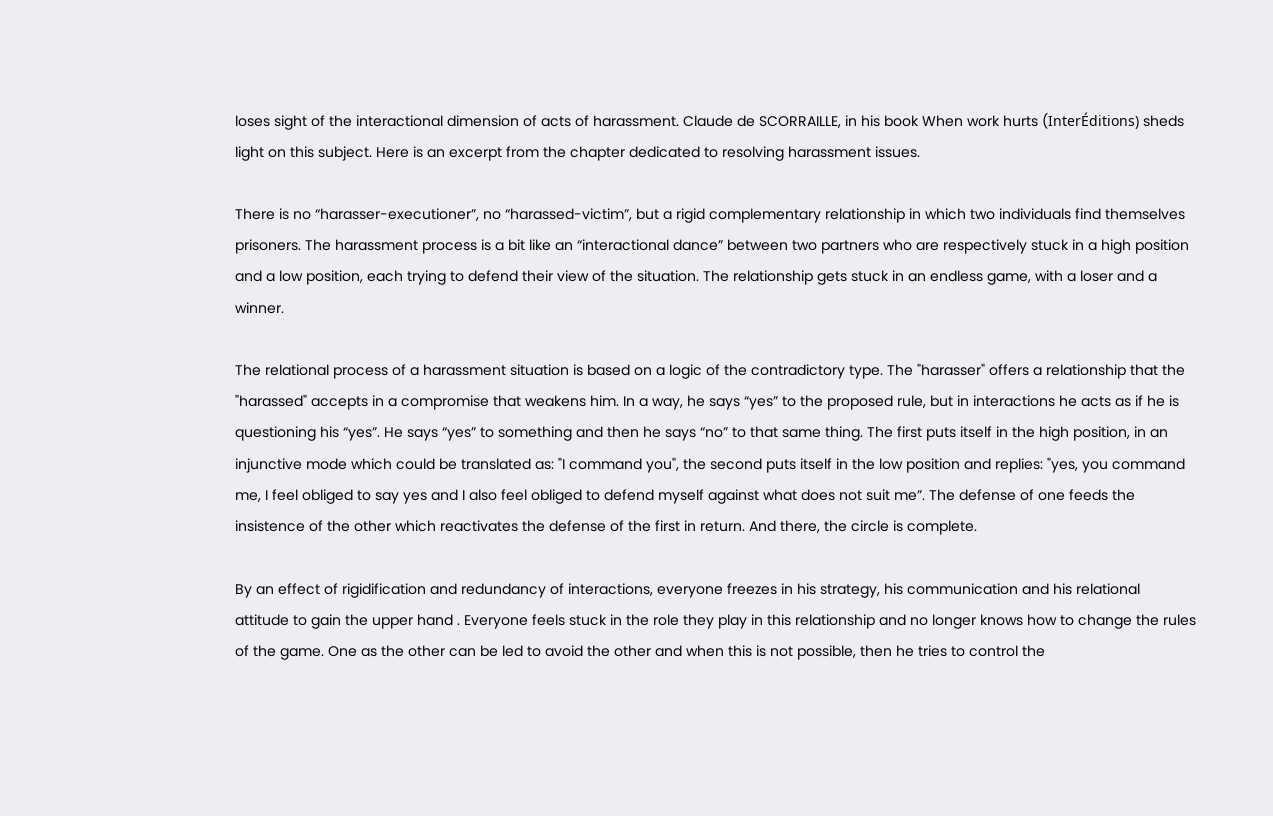loses sight of the interactional dimension of acts of harassment. Claude de SCORRAILLE, in his book When work hurts (InterÉditions) sheds light on this subject. Here is an excerpt from the chapter dedicated to resolving harassment issues.

There is no “harasser-executioner”, no “harassed-victim”, but a rigid complementary relationship in which two individuals find themselves prisoners. The harassment process is a bit like an “interactional dance” between two partners who are respectively stuck in a high position and a low position, each trying to defend their view of the situation. The relationship gets stuck in an endless game, with a loser and a winner.

The relational process of a harassment situation is based on a logic of the contradictory type. The "harasser" offers a relationship that the "harassed" accepts in a compromise that weakens him. In a way, he says “yes” to the proposed rule, but in interactions he acts as if he is questioning his “yes”. He says “yes” to something and then he says “no” to that same thing. The first puts itself in the high position, in an injunctive mode which could be translated as: "I command you", the second puts itself in the low position and replies: "yes, you command me, I feel obliged to say yes and I also feel obliged to defend myself against what does not suit me”. The defense of one feeds the insistence of the other which reactivates the defense of the first in return. And there, the circle is complete.

By an effect of rigidification and redundancy of interactions, everyone freezes in his strategy, his communication and his relational attitude to gain the upper hand . Everyone feels stuck in the role they play in this relationship and no longer knows how to change the rules of the game. One as the other can be led to avoid the other and when this is not possible, then he tries to control the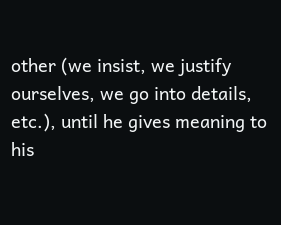other (we insist, we justify ourselves, we go into details, etc.), until he gives meaning to his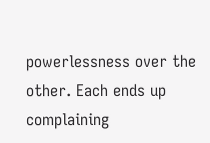powerlessness over the other. Each ends up complaining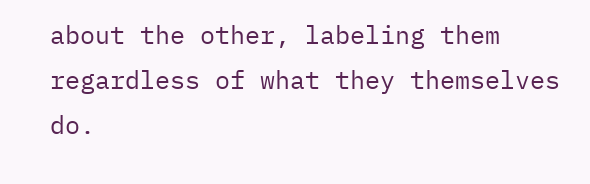about the other, labeling them regardless of what they themselves do.